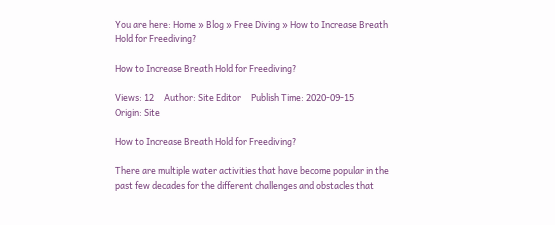You are here: Home » Blog » Free Diving » How to Increase Breath Hold for Freediving?

How to Increase Breath Hold for Freediving?

Views: 12     Author: Site Editor     Publish Time: 2020-09-15      Origin: Site

How to Increase Breath Hold for Freediving?

There are multiple water activities that have become popular in the past few decades for the different challenges and obstacles that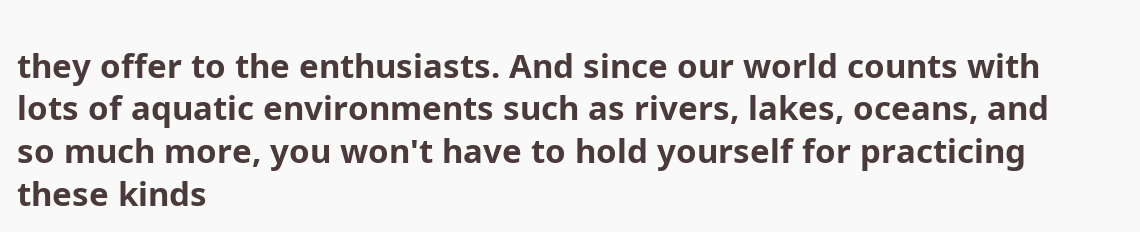they offer to the enthusiasts. And since our world counts with lots of aquatic environments such as rivers, lakes, oceans, and so much more, you won't have to hold yourself for practicing these kinds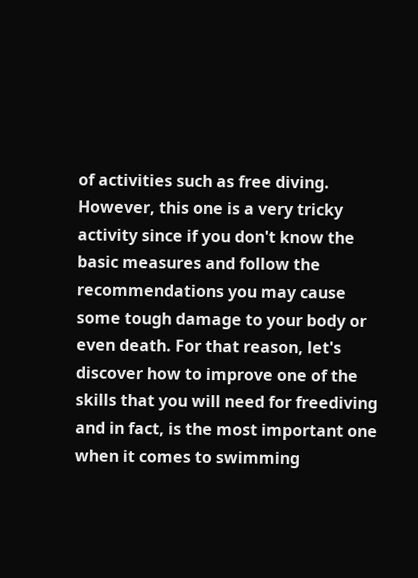of activities such as free diving. However, this one is a very tricky activity since if you don't know the basic measures and follow the recommendations you may cause some tough damage to your body or even death. For that reason, let's discover how to improve one of the skills that you will need for freediving and in fact, is the most important one when it comes to swimming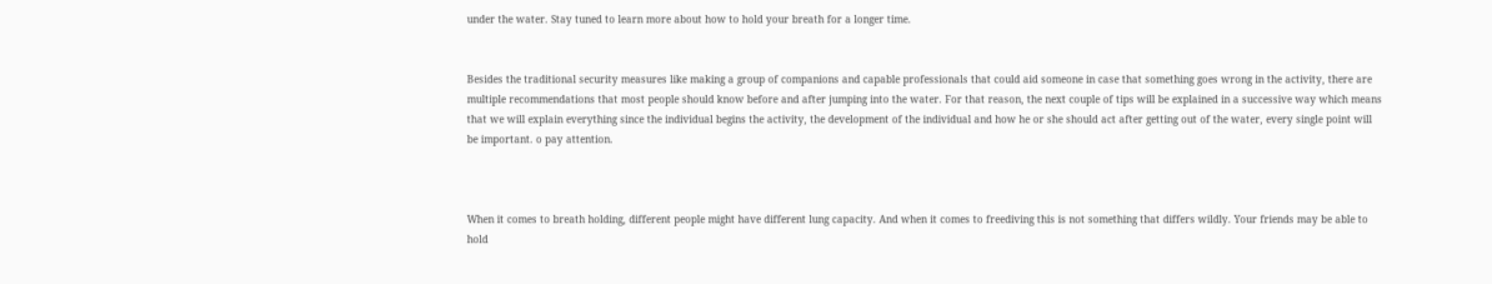under the water. Stay tuned to learn more about how to hold your breath for a longer time.


Besides the traditional security measures like making a group of companions and capable professionals that could aid someone in case that something goes wrong in the activity, there are multiple recommendations that most people should know before and after jumping into the water. For that reason, the next couple of tips will be explained in a successive way which means that we will explain everything since the individual begins the activity, the development of the individual and how he or she should act after getting out of the water, every single point will be important. o pay attention.



When it comes to breath holding, different people might have different lung capacity. And when it comes to freediving this is not something that differs wildly. Your friends may be able to hold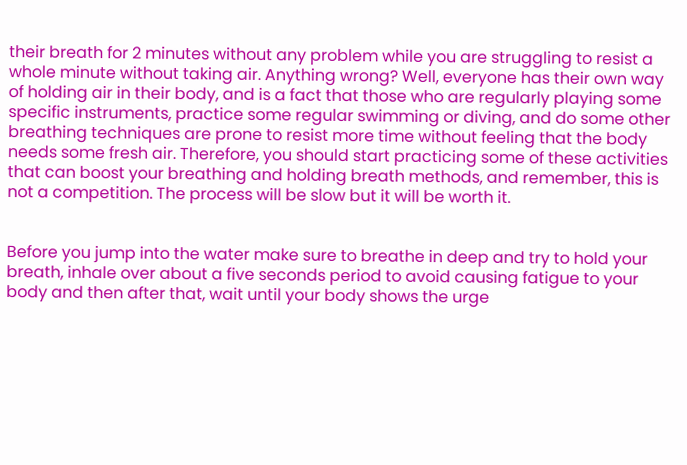their breath for 2 minutes without any problem while you are struggling to resist a whole minute without taking air. Anything wrong? Well, everyone has their own way of holding air in their body, and is a fact that those who are regularly playing some specific instruments, practice some regular swimming or diving, and do some other breathing techniques are prone to resist more time without feeling that the body needs some fresh air. Therefore, you should start practicing some of these activities that can boost your breathing and holding breath methods, and remember, this is not a competition. The process will be slow but it will be worth it.


Before you jump into the water make sure to breathe in deep and try to hold your breath, inhale over about a five seconds period to avoid causing fatigue to your body and then after that, wait until your body shows the urge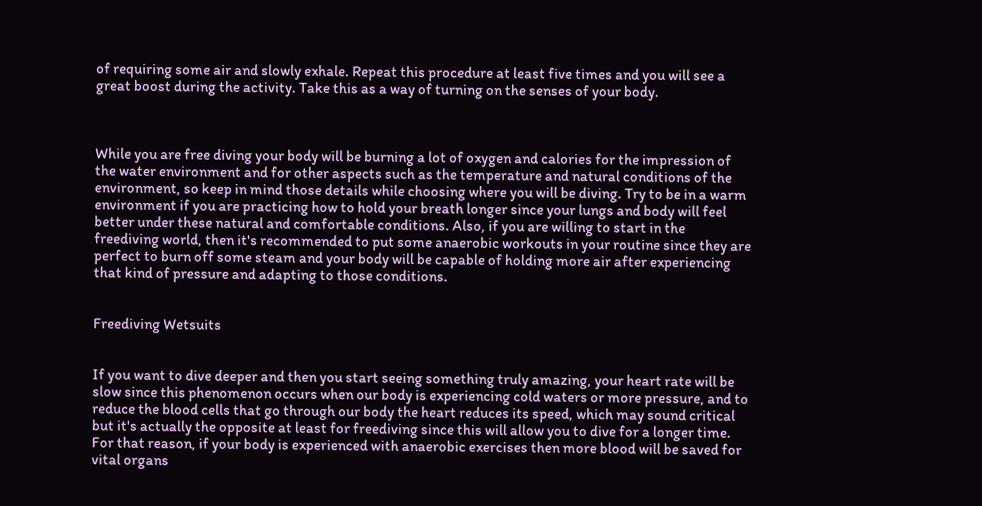of requiring some air and slowly exhale. Repeat this procedure at least five times and you will see a great boost during the activity. Take this as a way of turning on the senses of your body.



While you are free diving your body will be burning a lot of oxygen and calories for the impression of the water environment and for other aspects such as the temperature and natural conditions of the environment, so keep in mind those details while choosing where you will be diving. Try to be in a warm environment if you are practicing how to hold your breath longer since your lungs and body will feel better under these natural and comfortable conditions. Also, if you are willing to start in the freediving world, then it's recommended to put some anaerobic workouts in your routine since they are perfect to burn off some steam and your body will be capable of holding more air after experiencing that kind of pressure and adapting to those conditions.


Freediving Wetsuits


If you want to dive deeper and then you start seeing something truly amazing, your heart rate will be slow since this phenomenon occurs when our body is experiencing cold waters or more pressure, and to reduce the blood cells that go through our body the heart reduces its speed, which may sound critical but it's actually the opposite at least for freediving since this will allow you to dive for a longer time. For that reason, if your body is experienced with anaerobic exercises then more blood will be saved for vital organs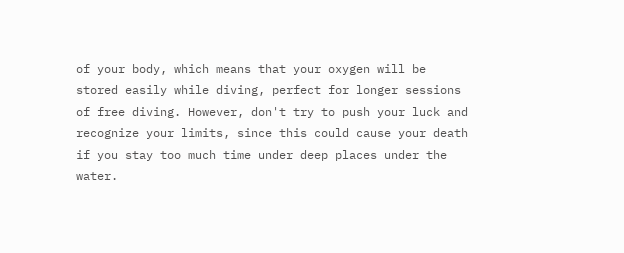of your body, which means that your oxygen will be stored easily while diving, perfect for longer sessions of free diving. However, don't try to push your luck and recognize your limits, since this could cause your death if you stay too much time under deep places under the water.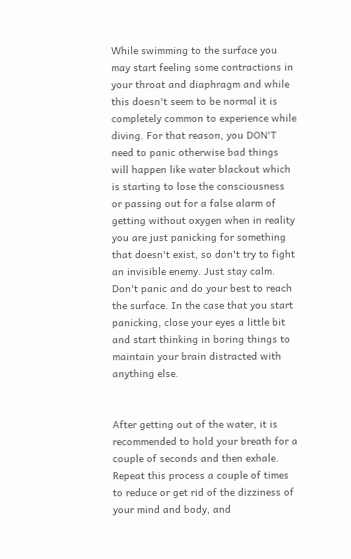While swimming to the surface you may start feeling some contractions in your throat and diaphragm and while this doesn't seem to be normal it is completely common to experience while diving. For that reason, you DON'T need to panic otherwise bad things will happen like water blackout which is starting to lose the consciousness or passing out for a false alarm of getting without oxygen when in reality you are just panicking for something that doesn't exist, so don't try to fight an invisible enemy. Just stay calm. Don't panic and do your best to reach the surface. In the case that you start panicking, close your eyes a little bit and start thinking in boring things to maintain your brain distracted with anything else.


After getting out of the water, it is recommended to hold your breath for a couple of seconds and then exhale. Repeat this process a couple of times to reduce or get rid of the dizziness of your mind and body, and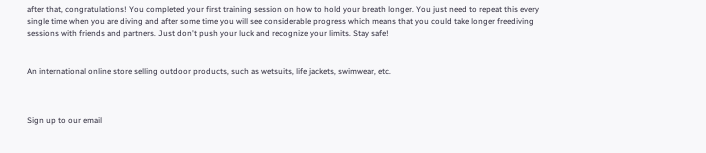after that, congratulations! You completed your first training session on how to hold your breath longer. You just need to repeat this every single time when you are diving and after some time you will see considerable progress which means that you could take longer freediving sessions with friends and partners. Just don't push your luck and recognize your limits. Stay safe!


An international online store selling outdoor products, such as wetsuits, life jackets, swimwear, etc.



Sign up to our email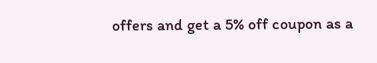offers and get a 5% off coupon as a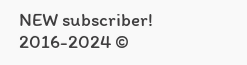NEW subscriber!
2016-2024 ©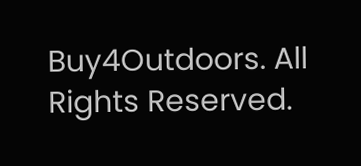Buy4Outdoors. All Rights Reserved.